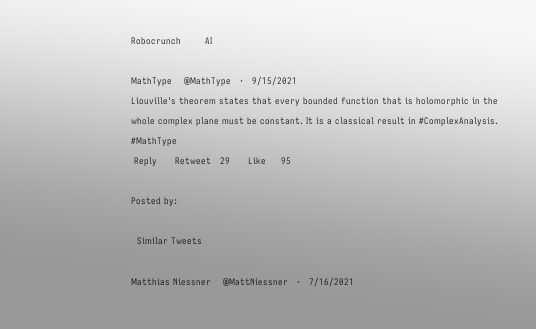Robocrunch        AI

MathType    @MathType   ·   9/15/2021
Liouville's theorem states that every bounded function that is holomorphic in the whole complex plane must be constant. It is a classical result in #ComplexAnalysis. #MathType
 Reply      Retweet   29      Like     95

Posted by:

  Similar Tweets

Matthias Niessner    @MattNiessner   ·   7/16/2021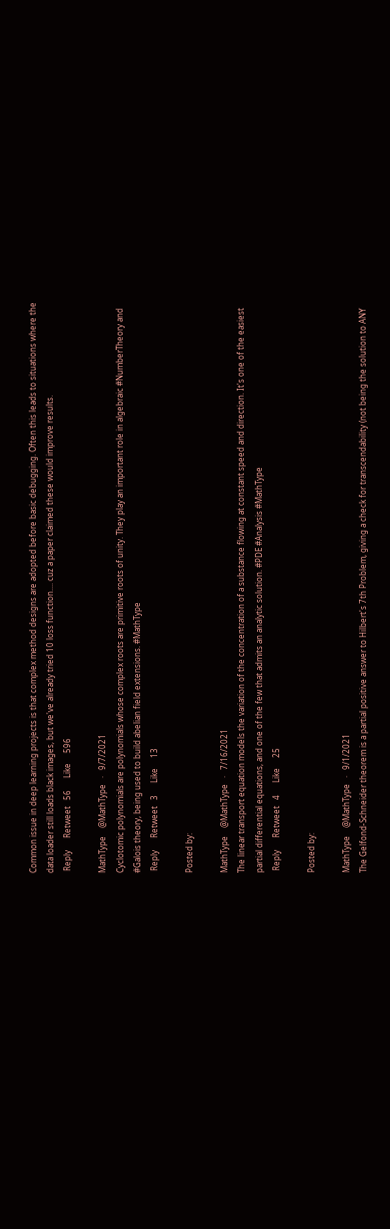Common issue in deep learning projects is that complex method designs are adopted before basic debugging. Often this leads to situations where the data loader still loads black images, but we've already tried 10 loss function.... cuz a paper claimed these would improve results.
 Reply      Retweet   56      Like     596

MathType    @MathType   ·   9/7/2021
Cyclotomic polynomials are polynomials whose complex roots are primitive roots of unity. They play an important role in algebraic #NumberTheory and #Galois theory, being used to build abelian field extensions. #MathType
 Reply      Retweet   3      Like     13

Posted by:

MathType    @MathType   ·   7/16/2021
The linear transport equation models the variation of the concentration of a substance flowing at constant speed and direction. It's one of the easiest partial differential equations, and one of the few that admits an analytic solution. #PDE #Analysis #MathType
 Reply      Retweet   4      Like     25

Posted by:

MathType    @MathType   ·   9/1/2021
The Gelfond-Schneider theorem is a partial positive answer to Hilbert's 7th Problem, giving a check for transcendability (not being the solution to ANY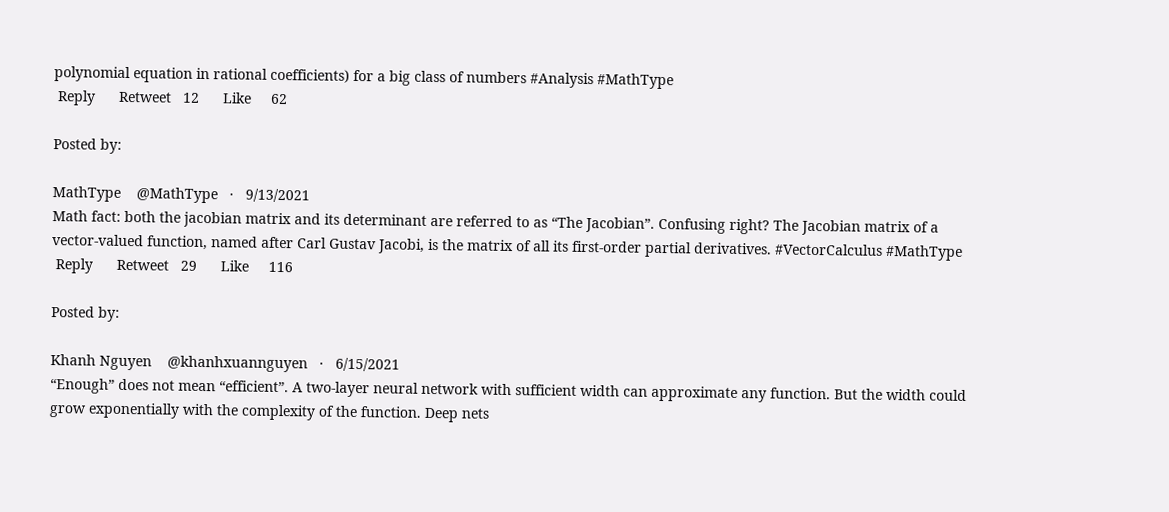polynomial equation in rational coefficients) for a big class of numbers #Analysis #MathType
 Reply      Retweet   12      Like     62

Posted by:

MathType    @MathType   ·   9/13/2021
Math fact: both the jacobian matrix and its determinant are referred to as “The Jacobian”. Confusing right? The Jacobian matrix of a vector-valued function, named after Carl Gustav Jacobi, is the matrix of all its first-order partial derivatives. #VectorCalculus #MathType
 Reply      Retweet   29      Like     116

Posted by:

Khanh Nguyen    @khanhxuannguyen   ·   6/15/2021
“Enough” does not mean “efficient”. A two-layer neural network with sufficient width can approximate any function. But the width could grow exponentially with the complexity of the function. Deep nets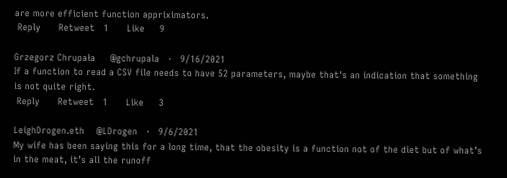are more efficient function appriximators.
 Reply      Retweet   1      Like     9

Grzegorz Chrupała     @gchrupala   ·   9/16/2021
If a function to read a CSV file needs to have 52 parameters, maybe that's an indication that something is not quite right.
 Reply      Retweet   1      Like     3

LeighDrogen.eth    @LDrogen   ·   9/6/2021
My wife has been saying this for a long time, that the obesity is a function not of the diet but of what’s in the meat, it’s all the runoff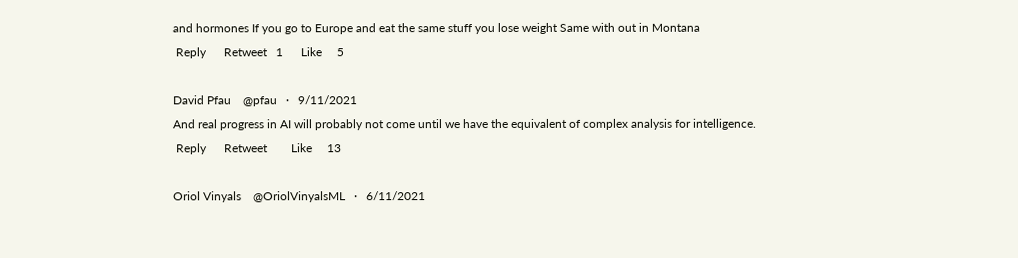and hormones If you go to Europe and eat the same stuff you lose weight Same with out in Montana
 Reply      Retweet   1      Like     5

David Pfau    @pfau   ·   9/11/2021
And real progress in AI will probably not come until we have the equivalent of complex analysis for intelligence.
 Reply      Retweet        Like     13

Oriol Vinyals    @OriolVinyalsML   ·   6/11/2021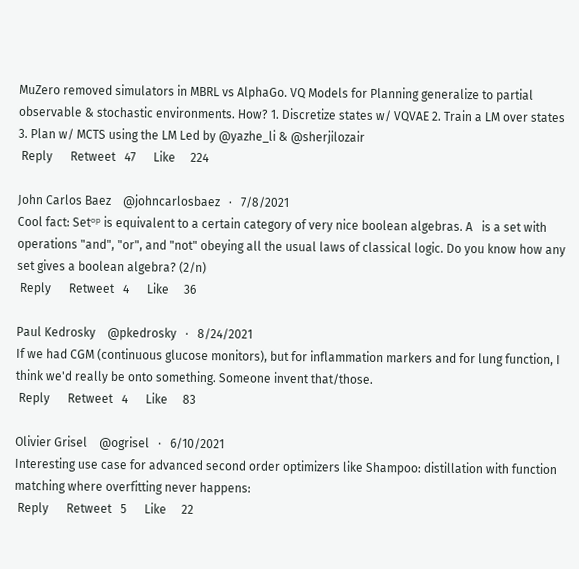MuZero removed simulators in MBRL vs AlphaGo. VQ Models for Planning generalize to partial observable & stochastic environments. How? 1. Discretize states w/ VQVAE 2. Train a LM over states 3. Plan w/ MCTS using the LM Led by @yazhe_li & @sherjilozair
 Reply      Retweet   47      Like     224

John Carlos Baez    @johncarlosbaez   ·   7/8/2021
Cool fact: Setᵒᵖ is equivalent to a certain category of very nice boolean algebras. A   is a set with operations "and", "or", and "not" obeying all the usual laws of classical logic. Do you know how any set gives a boolean algebra? (2/n)
 Reply      Retweet   4      Like     36

Paul Kedrosky    @pkedrosky   ·   8/24/2021
If we had CGM (continuous glucose monitors), but for inflammation markers and for lung function, I think we'd really be onto something. Someone invent that/those.
 Reply      Retweet   4      Like     83

Olivier Grisel    @ogrisel   ·   6/10/2021
Interesting use case for advanced second order optimizers like Shampoo: distillation with function matching where overfitting never happens:
 Reply      Retweet   5      Like     22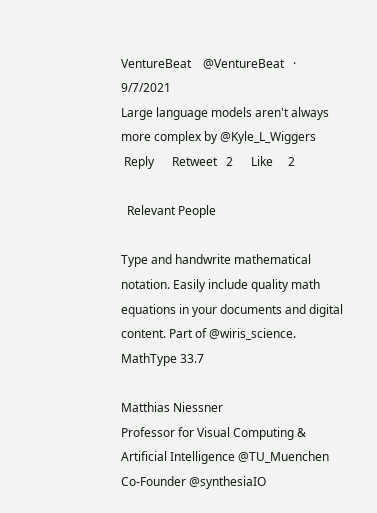VentureBeat    @VentureBeat   ·   9/7/2021
Large language models aren't always more complex by @Kyle_L_Wiggers
 Reply      Retweet   2      Like     2

  Relevant People

Type and handwrite mathematical notation. Easily include quality math equations in your documents and digital content. Part of @wiris_science.
MathType 33.7

Matthias Niessner
Professor for Visual Computing & Artificial Intelligence @TU_Muenchen Co-Founder @synthesiaIO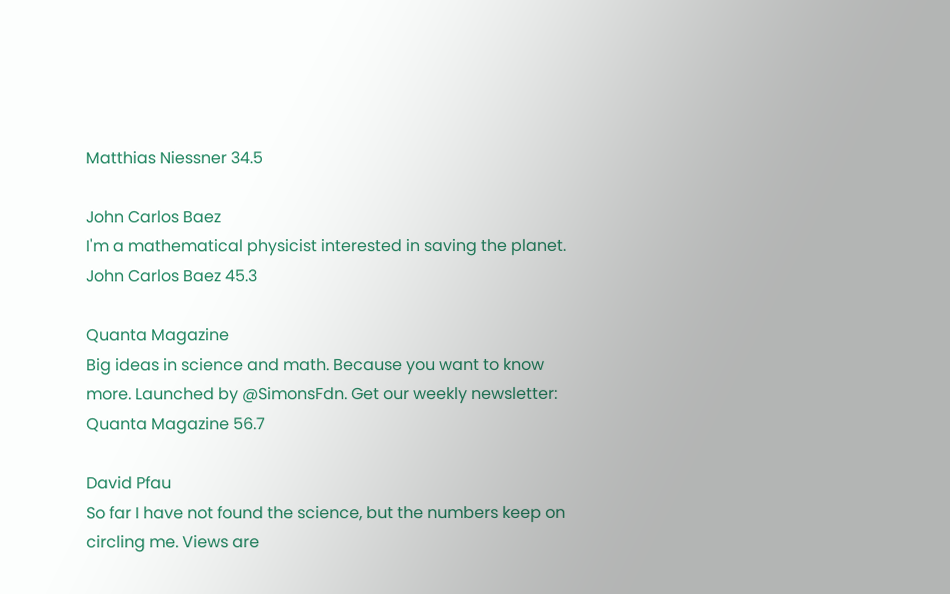Matthias Niessner 34.5

John Carlos Baez
I'm a mathematical physicist interested in saving the planet.
John Carlos Baez 45.3

Quanta Magazine
Big ideas in science and math. Because you want to know more. Launched by @SimonsFdn. Get our weekly newsletter:
Quanta Magazine 56.7

David Pfau
So far I have not found the science, but the numbers keep on circling me. Views are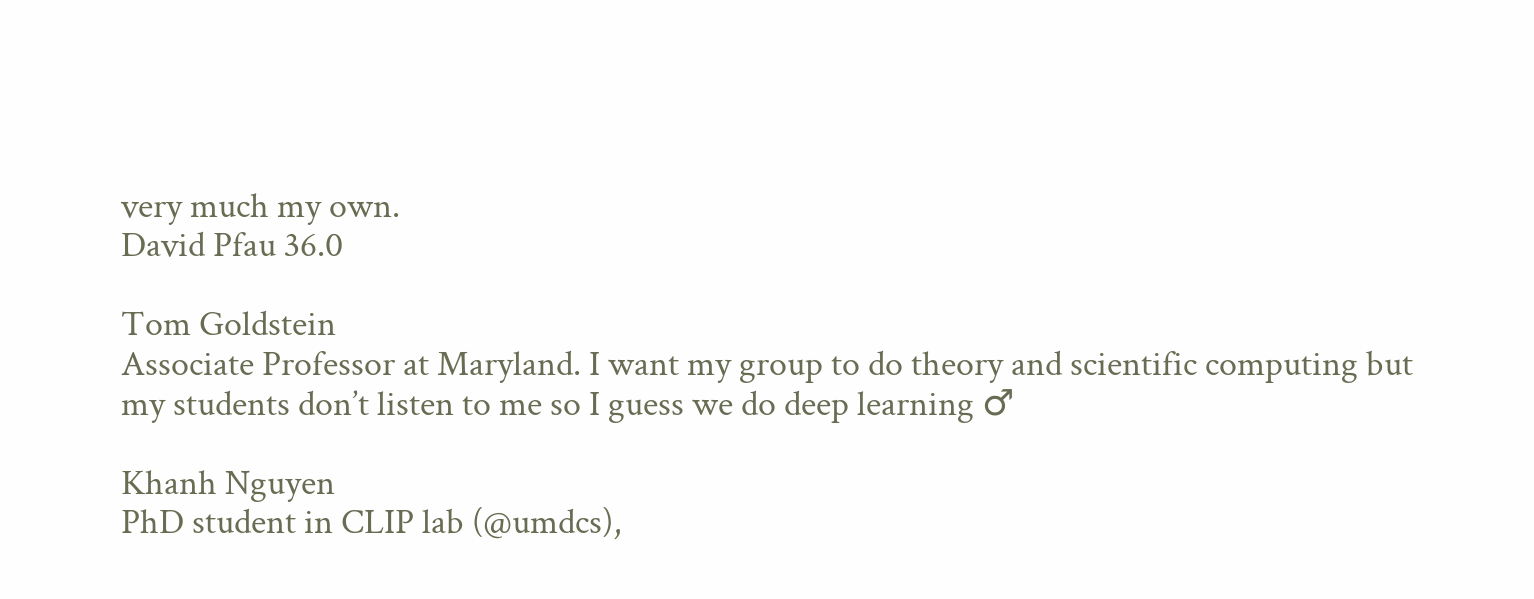very much my own.
David Pfau 36.0

Tom Goldstein
Associate Professor at Maryland. I want my group to do theory and scientific computing but my students don’t listen to me so I guess we do deep learning ♂

Khanh Nguyen
PhD student in CLIP lab (@umdcs),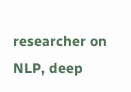researcher on NLP, deep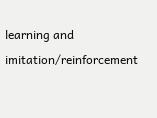learning and imitation/reinforcement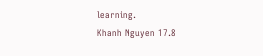learning.
Khanh Nguyen 17.8